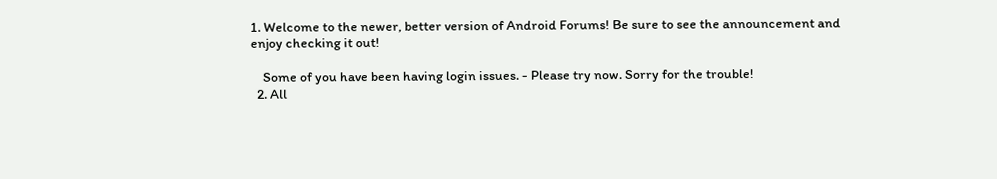1. Welcome to the newer, better version of Android Forums! Be sure to see the announcement and enjoy checking it out!

    Some of you have been having login issues. - Please try now. Sorry for the trouble!
  2. All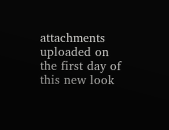attachments uploaded on the first day of this new look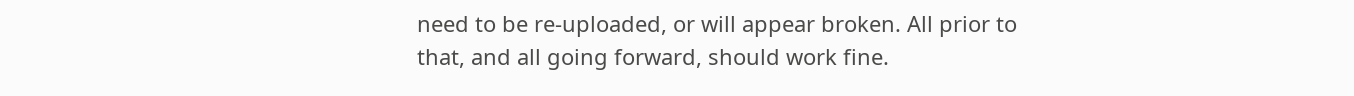need to be re-uploaded, or will appear broken. All prior to that, and all going forward, should work fine.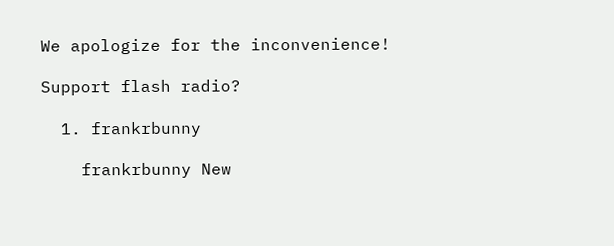We apologize for the inconvenience!

Support flash radio?

  1. frankrbunny

    frankrbunny New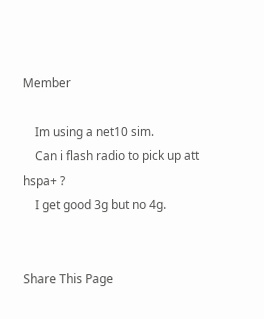Member

    Im using a net10 sim.
    Can i flash radio to pick up att hspa+ ?
    I get good 3g but no 4g.


Share This Page